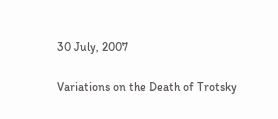30 July, 2007

Variations on the Death of Trotsky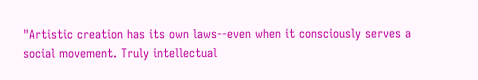"Artistic creation has its own laws--even when it consciously serves a social movement. Truly intellectual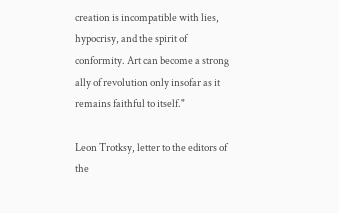creation is incompatible with lies, hypocrisy, and the spirit of conformity. Art can become a strong ally of revolution only insofar as it remains faithful to itself."

Leon Trotksy, letter to the editors of the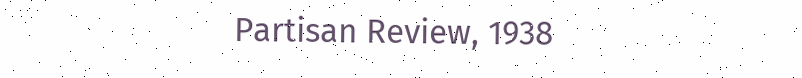Partisan Review, 1938